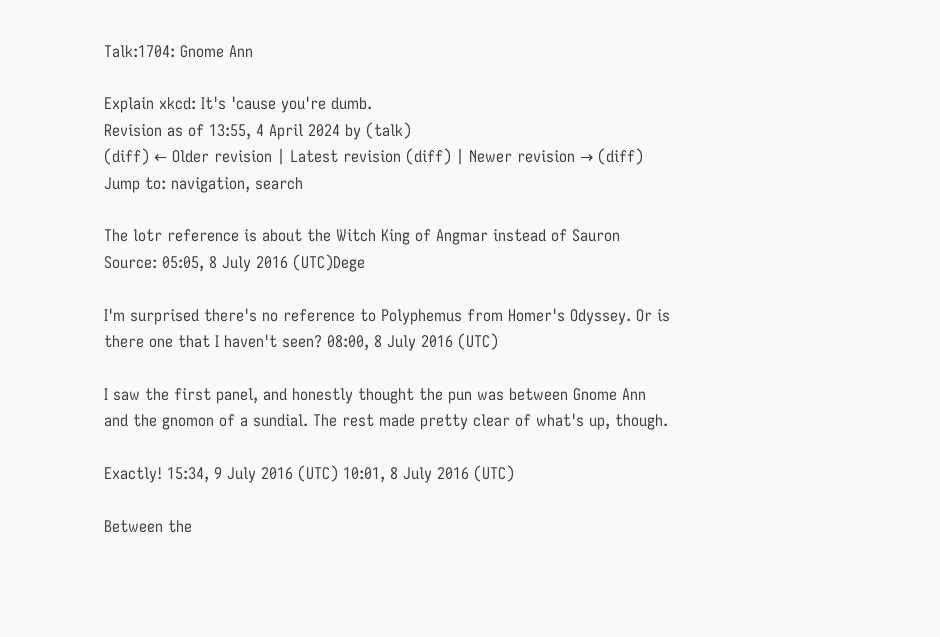Talk:1704: Gnome Ann

Explain xkcd: It's 'cause you're dumb.
Revision as of 13:55, 4 April 2024 by (talk)
(diff) ← Older revision | Latest revision (diff) | Newer revision → (diff)
Jump to: navigation, search

The lotr reference is about the Witch King of Angmar instead of Sauron Source: 05:05, 8 July 2016 (UTC)Dege

I'm surprised there's no reference to Polyphemus from Homer's Odyssey. Or is there one that I haven't seen? 08:00, 8 July 2016 (UTC)

I saw the first panel, and honestly thought the pun was between Gnome Ann and the gnomon of a sundial. The rest made pretty clear of what's up, though.

Exactly! 15:34, 9 July 2016 (UTC) 10:01, 8 July 2016 (UTC)

Between the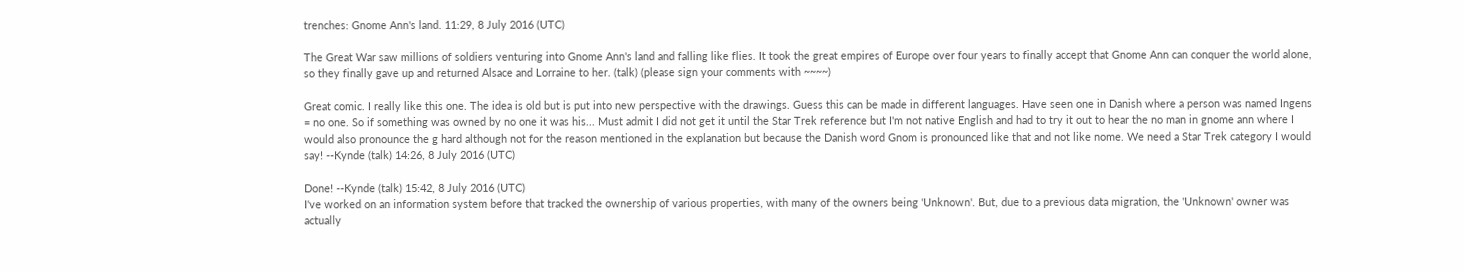trenches: Gnome Ann's land. 11:29, 8 July 2016 (UTC)

The Great War saw millions of soldiers venturing into Gnome Ann's land and falling like flies. It took the great empires of Europe over four years to finally accept that Gnome Ann can conquer the world alone, so they finally gave up and returned Alsace and Lorraine to her. (talk) (please sign your comments with ~~~~)

Great comic. I really like this one. The idea is old but is put into new perspective with the drawings. Guess this can be made in different languages. Have seen one in Danish where a person was named Ingens = no one. So if something was owned by no one it was his... Must admit I did not get it until the Star Trek reference but I'm not native English and had to try it out to hear the no man in gnome ann where I would also pronounce the g hard although not for the reason mentioned in the explanation but because the Danish word Gnom is pronounced like that and not like nome. We need a Star Trek category I would say! --Kynde (talk) 14:26, 8 July 2016 (UTC)

Done! --Kynde (talk) 15:42, 8 July 2016 (UTC)
I've worked on an information system before that tracked the ownership of various properties, with many of the owners being 'Unknown'. But, due to a previous data migration, the 'Unknown' owner was actually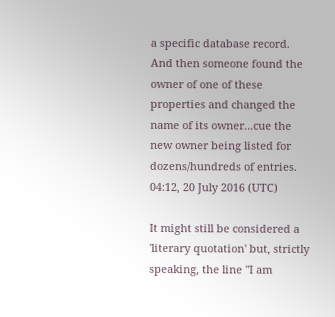a specific database record. And then someone found the owner of one of these properties and changed the name of its owner...cue the new owner being listed for dozens/hundreds of entries. 04:12, 20 July 2016 (UTC)

It might still be considered a 'literary quotation' but, strictly speaking, the line "I am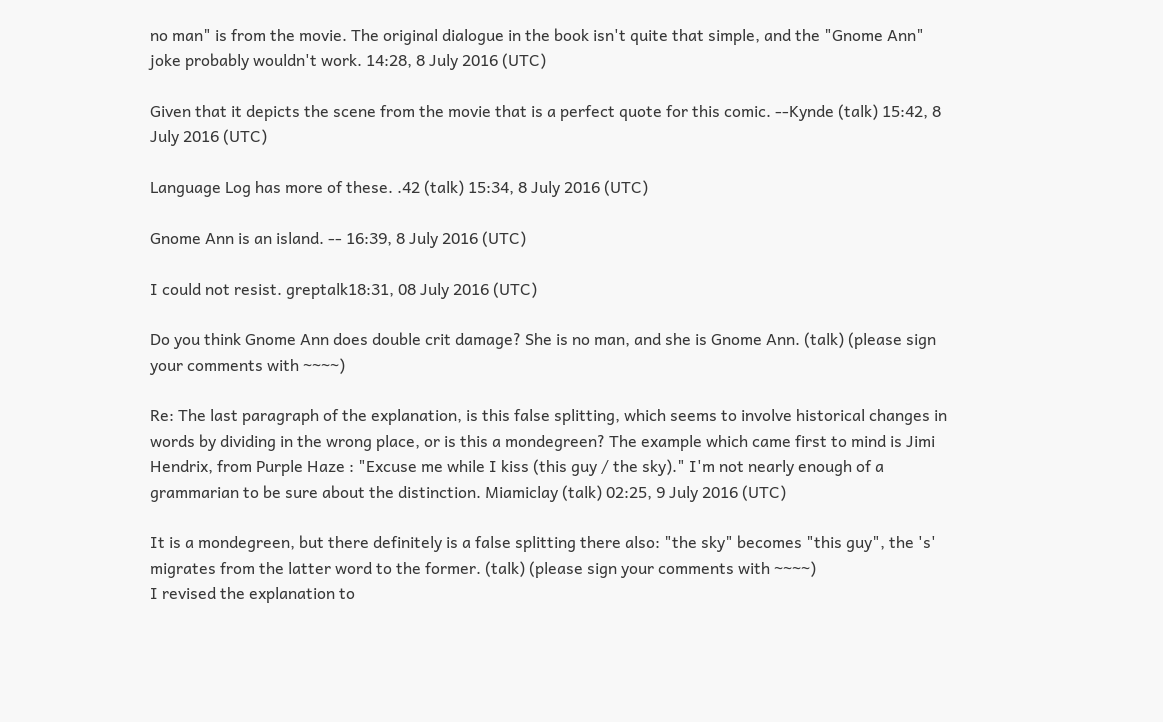no man" is from the movie. The original dialogue in the book isn't quite that simple, and the "Gnome Ann" joke probably wouldn't work. 14:28, 8 July 2016 (UTC)

Given that it depicts the scene from the movie that is a perfect quote for this comic. --Kynde (talk) 15:42, 8 July 2016 (UTC)

Language Log has more of these. .42 (talk) 15:34, 8 July 2016 (UTC)

Gnome Ann is an island. -- 16:39, 8 July 2016 (UTC)

I could not resist. greptalk18:31, 08 July 2016 (UTC)

Do you think Gnome Ann does double crit damage? She is no man, and she is Gnome Ann. (talk) (please sign your comments with ~~~~)

Re: The last paragraph of the explanation, is this false splitting, which seems to involve historical changes in words by dividing in the wrong place, or is this a mondegreen? The example which came first to mind is Jimi Hendrix, from Purple Haze : "Excuse me while I kiss (this guy / the sky)." I'm not nearly enough of a grammarian to be sure about the distinction. Miamiclay (talk) 02:25, 9 July 2016 (UTC)

It is a mondegreen, but there definitely is a false splitting there also: "the sky" becomes "this guy", the 's' migrates from the latter word to the former. (talk) (please sign your comments with ~~~~)
I revised the explanation to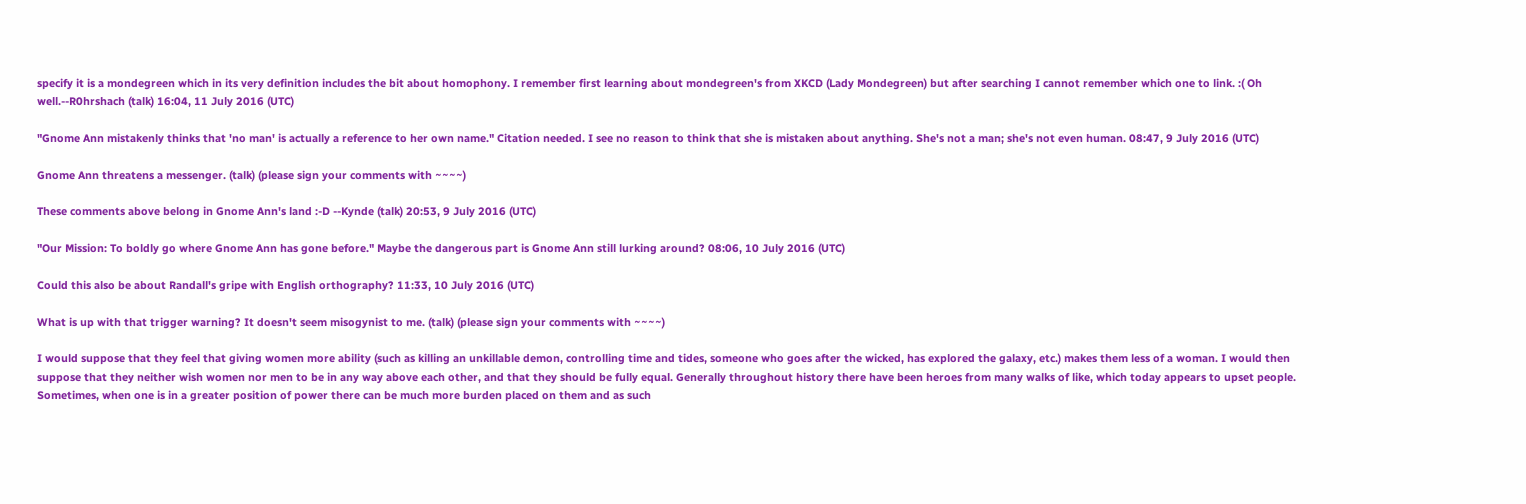specify it is a mondegreen which in its very definition includes the bit about homophony. I remember first learning about mondegreen's from XKCD (Lady Mondegreen) but after searching I cannot remember which one to link. :( Oh well.--R0hrshach (talk) 16:04, 11 July 2016 (UTC)

"Gnome Ann mistakenly thinks that 'no man' is actually a reference to her own name." Citation needed. I see no reason to think that she is mistaken about anything. She's not a man; she's not even human. 08:47, 9 July 2016 (UTC)

Gnome Ann threatens a messenger. (talk) (please sign your comments with ~~~~)

These comments above belong in Gnome Ann's land :-D --Kynde (talk) 20:53, 9 July 2016 (UTC)

"Our Mission: To boldly go where Gnome Ann has gone before." Maybe the dangerous part is Gnome Ann still lurking around? 08:06, 10 July 2016 (UTC)

Could this also be about Randall's gripe with English orthography? 11:33, 10 July 2016 (UTC)

What is up with that trigger warning? It doesn't seem misogynist to me. (talk) (please sign your comments with ~~~~)

I would suppose that they feel that giving women more ability (such as killing an unkillable demon, controlling time and tides, someone who goes after the wicked, has explored the galaxy, etc.) makes them less of a woman. I would then suppose that they neither wish women nor men to be in any way above each other, and that they should be fully equal. Generally throughout history there have been heroes from many walks of like, which today appears to upset people. Sometimes, when one is in a greater position of power there can be much more burden placed on them and as such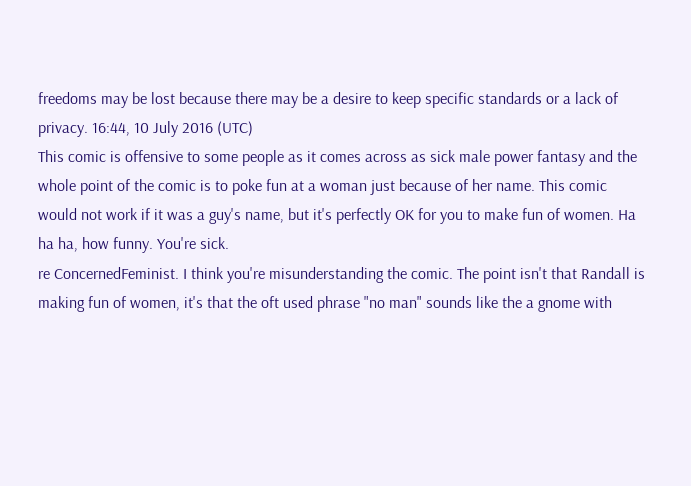freedoms may be lost because there may be a desire to keep specific standards or a lack of privacy. 16:44, 10 July 2016 (UTC)
This comic is offensive to some people as it comes across as sick male power fantasy and the whole point of the comic is to poke fun at a woman just because of her name. This comic would not work if it was a guy's name, but it's perfectly OK for you to make fun of women. Ha ha ha, how funny. You're sick.
re ConcernedFeminist. I think you're misunderstanding the comic. The point isn't that Randall is making fun of women, it's that the oft used phrase "no man" sounds like the a gnome with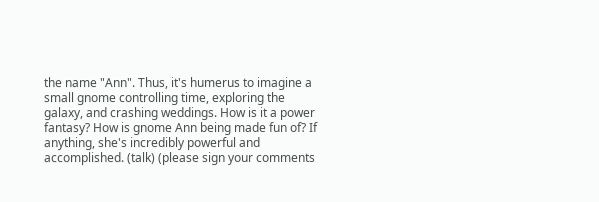the name "Ann". Thus, it's humerus to imagine a small gnome controlling time, exploring the galaxy, and crashing weddings. How is it a power fantasy? How is gnome Ann being made fun of? If anything, she's incredibly powerful and accomplished. (talk) (please sign your comments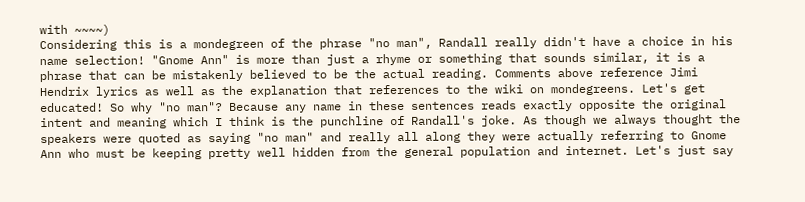with ~~~~)
Considering this is a mondegreen of the phrase "no man", Randall really didn't have a choice in his name selection! "Gnome Ann" is more than just a rhyme or something that sounds similar, it is a phrase that can be mistakenly believed to be the actual reading. Comments above reference Jimi Hendrix lyrics as well as the explanation that references to the wiki on mondegreens. Let's get educated! So why "no man"? Because any name in these sentences reads exactly opposite the original intent and meaning which I think is the punchline of Randall's joke. As though we always thought the speakers were quoted as saying "no man" and really all along they were actually referring to Gnome Ann who must be keeping pretty well hidden from the general population and internet. Let's just say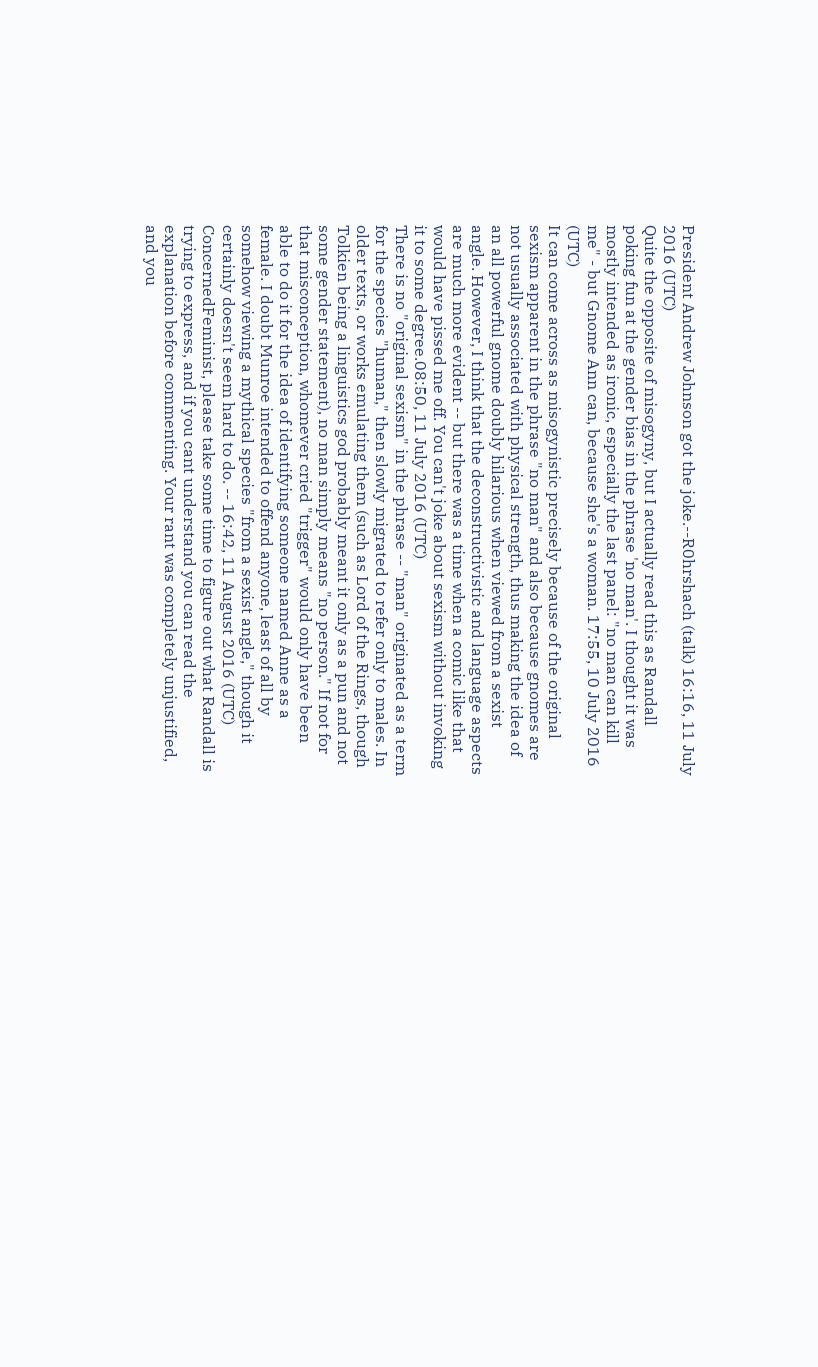President Andrew Johnson got the joke.--R0hrshach (talk) 16:16, 11 July 2016 (UTC)
Quite the opposite of misogyny, but I actually read this as Randall poking fun at the gender bias in the phrase 'no man'. I thought it was mostly intended as ironic, especially the last panel: "no man can kill me" - but Gnome Ann can, because she's a woman. 17:55, 10 July 2016 (UTC)
It can come across as misogynistic precisely because of the original sexism apparent in the phrase "no man" and also because gnomes are not usually associated with physical strength, thus making the idea of an all powerful gnome doubly hilarious when viewed from a sexist angle. However, I think that the deconstructivistic and language aspects are much more evident -- but there was a time when a comic like that would have pissed me off. You can't joke about sexism without invoking it to some degree.08:50, 11 July 2016 (UTC)
There is no "original sexism" in the phrase -- "man" originated as a term for the species "human," then slowly migrated to refer only to males. In older texts, or works emulating them (such as Lord of the Rings, though Tolkien being a linguistics god probably meant it only as a pun and not some gender statement), no man simply means "no person." If not for that misconception, whomever cried "trigger" would only have been able to do it for the idea of identifying someone named Anne as a female. I doubt Munroe intended to offend anyone, least of all by somehow viewing a mythical species "from a sexist angle," though it certainly doesn't seem hard to do. -- 16:42, 11 August 2016 (UTC)
ConcernedFeminist, please take some time to figure out what Randall is trying to express, and if you cant understand you can read the explanation before commenting. Your rant was completely unjustified, and you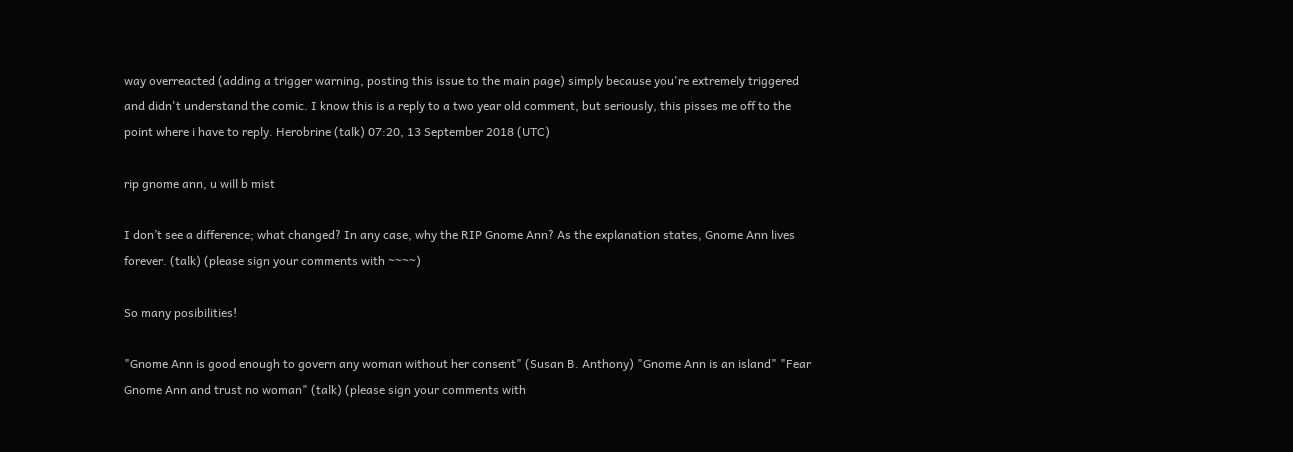way overreacted (adding a trigger warning, posting this issue to the main page) simply because you're extremely triggered and didn't understand the comic. I know this is a reply to a two year old comment, but seriously, this pisses me off to the point where i have to reply. Herobrine (talk) 07:20, 13 September 2018 (UTC)

rip gnome ann, u will b mist

I don’t see a difference; what changed? In any case, why the RIP Gnome Ann? As the explanation states, Gnome Ann lives forever. (talk) (please sign your comments with ~~~~)

So many posibilities!

"Gnome Ann is good enough to govern any woman without her consent" (Susan B. Anthony) "Gnome Ann is an island" "Fear Gnome Ann and trust no woman" (talk) (please sign your comments with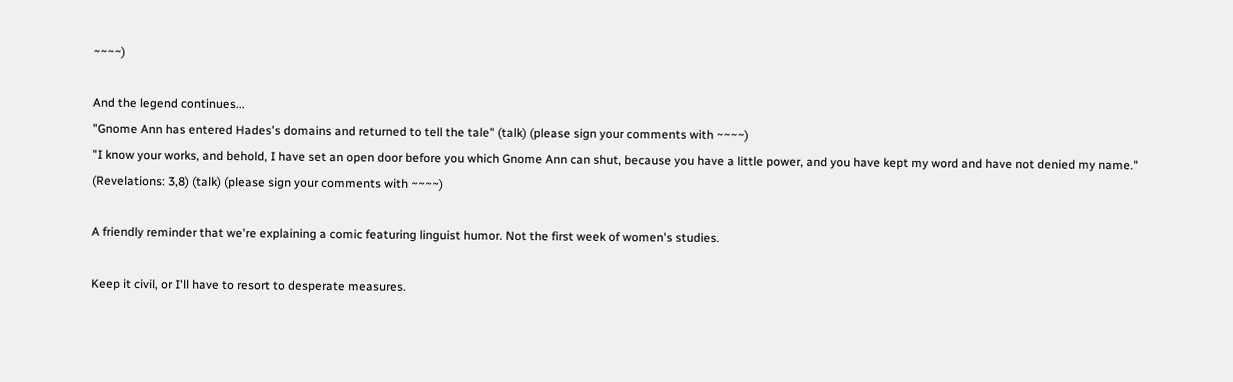~~~~)

And the legend continues...
"Gnome Ann has entered Hades's domains and returned to tell the tale" (talk) (please sign your comments with ~~~~)
"I know your works, and behold, I have set an open door before you which Gnome Ann can shut, because you have a little power, and you have kept my word and have not denied my name." (Revelations: 3,8) (talk) (please sign your comments with ~~~~)

A friendly reminder that we're explaining a comic featuring linguist humor. Not the first week of women's studies.

Keep it civil, or I'll have to resort to desperate measures.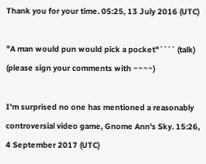Thank you for your time. 05:25, 13 July 2016 (UTC)

"A man would pun would pick a pocket"```` (talk) (please sign your comments with ~~~~)

I'm surprised no one has mentioned a reasonably controversial video game, Gnome Ann's Sky. 15:26, 4 September 2017 (UTC)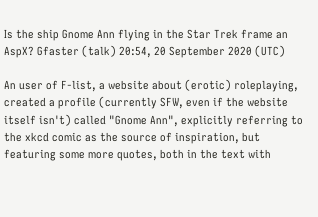Is the ship Gnome Ann flying in the Star Trek frame an AspX? Gfaster (talk) 20:54, 20 September 2020 (UTC)

An user of F-list, a website about (erotic) roleplaying, created a profile (currently SFW, even if the website itself isn't) called "Gnome Ann", explicitly referring to the xkcd comic as the source of inspiration, but featuring some more quotes, both in the text with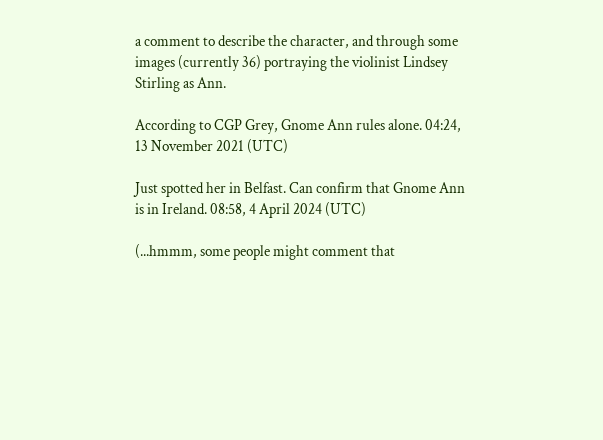a comment to describe the character, and through some images (currently 36) portraying the violinist Lindsey Stirling as Ann.

According to CGP Grey, Gnome Ann rules alone. 04:24, 13 November 2021 (UTC)

Just spotted her in Belfast. Can confirm that Gnome Ann is in Ireland. 08:58, 4 April 2024 (UTC)

(...hmmm, some people might comment that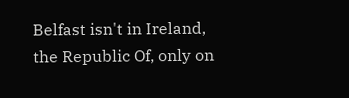Belfast isn't in Ireland, the Republic Of, only on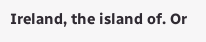Ireland, the island of. Or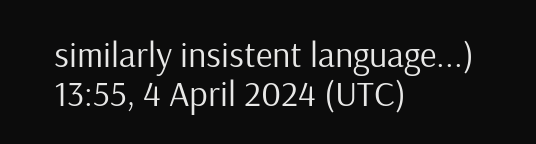similarly insistent language...) 13:55, 4 April 2024 (UTC)